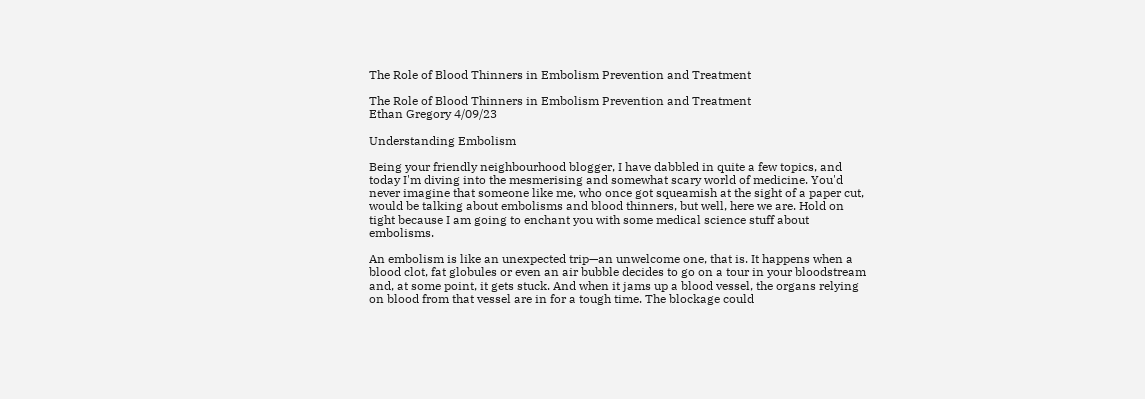The Role of Blood Thinners in Embolism Prevention and Treatment

The Role of Blood Thinners in Embolism Prevention and Treatment
Ethan Gregory 4/09/23

Understanding Embolism

Being your friendly neighbourhood blogger, I have dabbled in quite a few topics, and today I'm diving into the mesmerising and somewhat scary world of medicine. You'd never imagine that someone like me, who once got squeamish at the sight of a paper cut, would be talking about embolisms and blood thinners, but well, here we are. Hold on tight because I am going to enchant you with some medical science stuff about embolisms.

An embolism is like an unexpected trip—an unwelcome one, that is. It happens when a blood clot, fat globules or even an air bubble decides to go on a tour in your bloodstream and, at some point, it gets stuck. And when it jams up a blood vessel, the organs relying on blood from that vessel are in for a tough time. The blockage could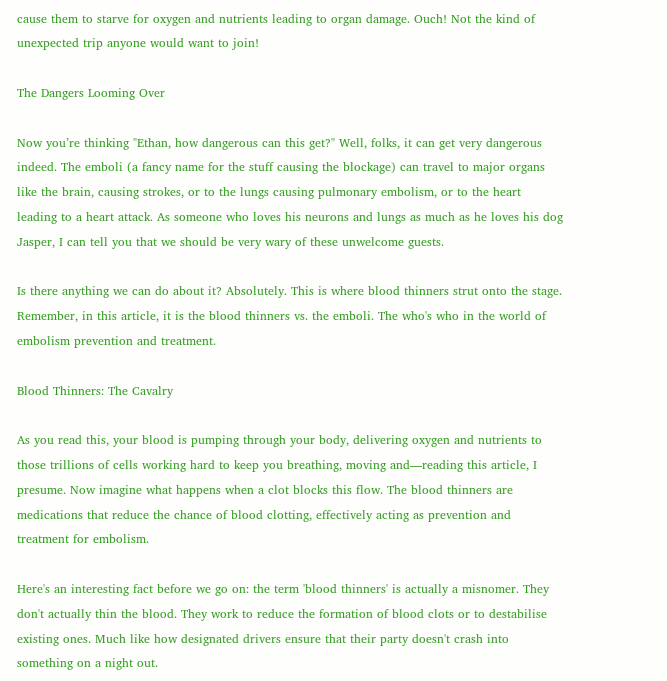cause them to starve for oxygen and nutrients leading to organ damage. Ouch! Not the kind of unexpected trip anyone would want to join!

The Dangers Looming Over

Now you’re thinking "Ethan, how dangerous can this get?" Well, folks, it can get very dangerous indeed. The emboli (a fancy name for the stuff causing the blockage) can travel to major organs like the brain, causing strokes, or to the lungs causing pulmonary embolism, or to the heart leading to a heart attack. As someone who loves his neurons and lungs as much as he loves his dog Jasper, I can tell you that we should be very wary of these unwelcome guests.

Is there anything we can do about it? Absolutely. This is where blood thinners strut onto the stage. Remember, in this article, it is the blood thinners vs. the emboli. The who's who in the world of embolism prevention and treatment.

Blood Thinners: The Cavalry

As you read this, your blood is pumping through your body, delivering oxygen and nutrients to those trillions of cells working hard to keep you breathing, moving and—reading this article, I presume. Now imagine what happens when a clot blocks this flow. The blood thinners are medications that reduce the chance of blood clotting, effectively acting as prevention and treatment for embolism.

Here's an interesting fact before we go on: the term 'blood thinners' is actually a misnomer. They don't actually thin the blood. They work to reduce the formation of blood clots or to destabilise existing ones. Much like how designated drivers ensure that their party doesn't crash into something on a night out.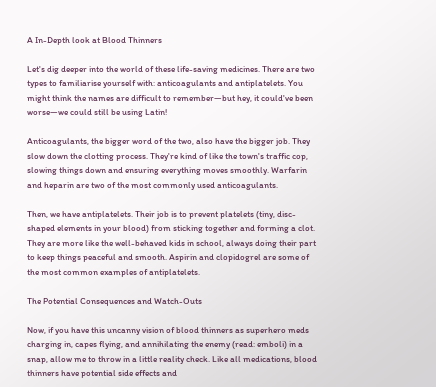A In-Depth look at Blood Thinners

Let's dig deeper into the world of these life-saving medicines. There are two types to familiarise yourself with: anticoagulants and antiplatelets. You might think the names are difficult to remember—but hey, it could've been worse—we could still be using Latin!

Anticoagulants, the bigger word of the two, also have the bigger job. They slow down the clotting process. They're kind of like the town's traffic cop, slowing things down and ensuring everything moves smoothly. Warfarin and heparin are two of the most commonly used anticoagulants.

Then, we have antiplatelets. Their job is to prevent platelets (tiny, disc-shaped elements in your blood) from sticking together and forming a clot. They are more like the well-behaved kids in school, always doing their part to keep things peaceful and smooth. Aspirin and clopidogrel are some of the most common examples of antiplatelets.

The Potential Consequences and Watch-Outs

Now, if you have this uncanny vision of blood thinners as superhero meds charging in, capes flying, and annihilating the enemy (read: emboli) in a snap, allow me to throw in a little reality check. Like all medications, blood thinners have potential side effects and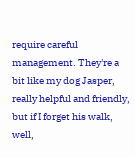require careful management. They're a bit like my dog Jasper, really helpful and friendly, but if I forget his walk, well,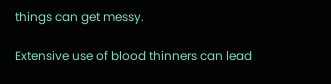things can get messy.

Extensive use of blood thinners can lead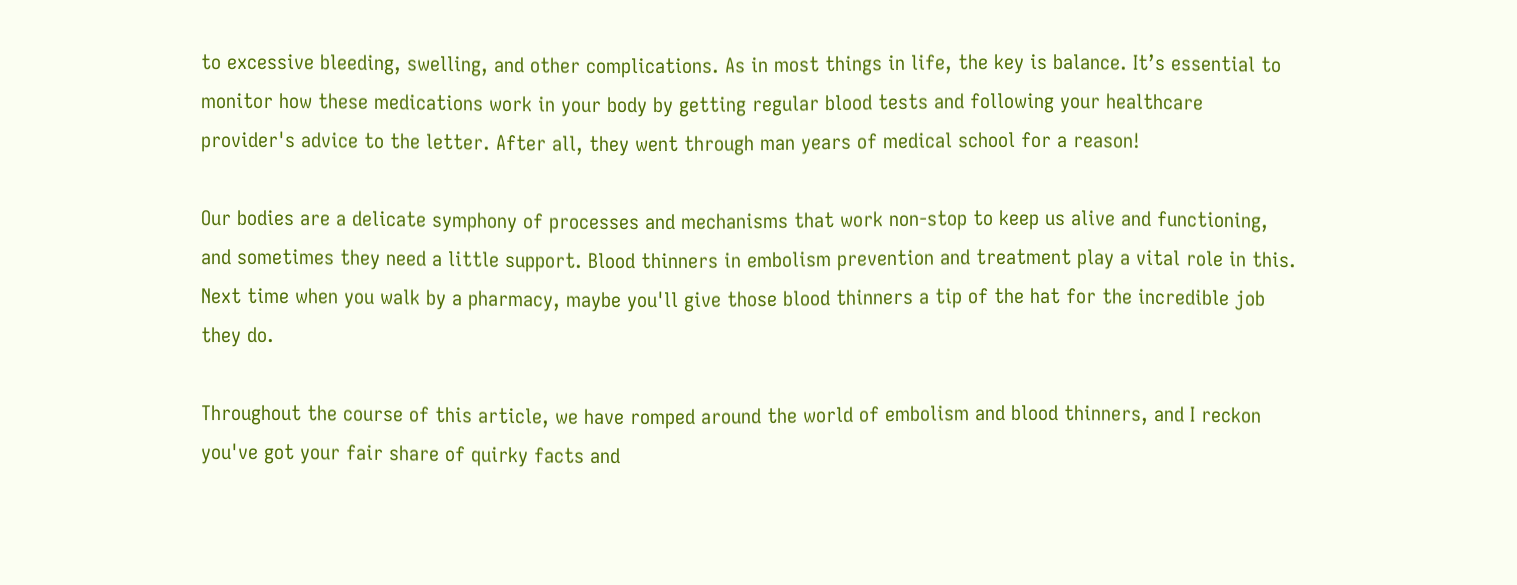to excessive bleeding, swelling, and other complications. As in most things in life, the key is balance. It’s essential to monitor how these medications work in your body by getting regular blood tests and following your healthcare provider's advice to the letter. After all, they went through man years of medical school for a reason!

Our bodies are a delicate symphony of processes and mechanisms that work non-stop to keep us alive and functioning, and sometimes they need a little support. Blood thinners in embolism prevention and treatment play a vital role in this. Next time when you walk by a pharmacy, maybe you'll give those blood thinners a tip of the hat for the incredible job they do.

Throughout the course of this article, we have romped around the world of embolism and blood thinners, and I reckon you've got your fair share of quirky facts and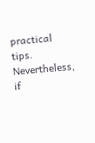practical tips. Nevertheless, if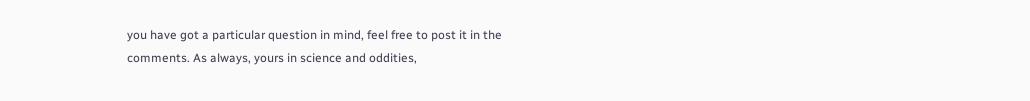you have got a particular question in mind, feel free to post it in the comments. As always, yours in science and oddities,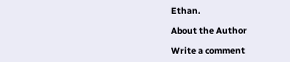Ethan.

About the Author

Write a comment